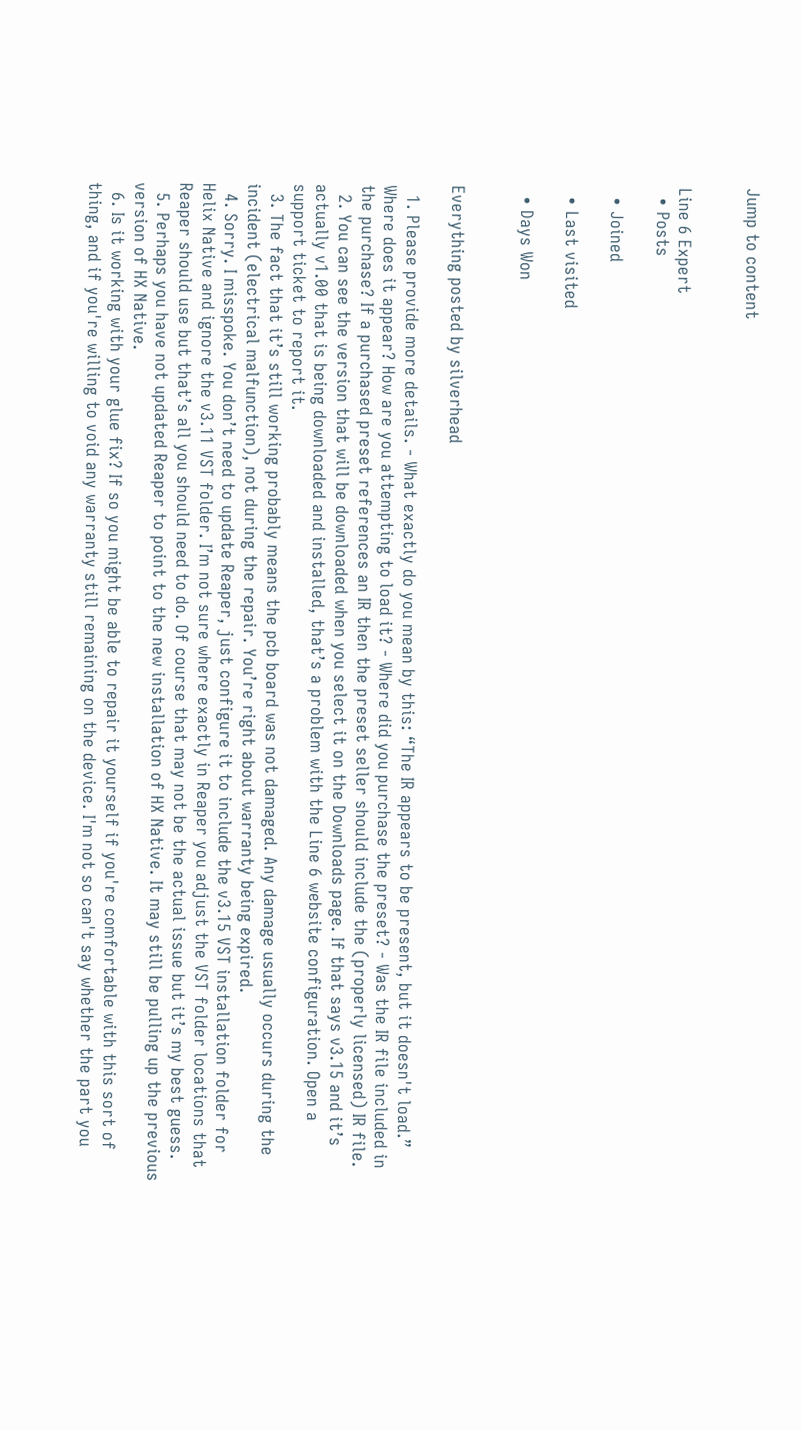Jump to content


Line 6 Expert
  • Posts

  • Joined

  • Last visited

  • Days Won


Everything posted by silverhead

  1. Please provide more details. - What exactly do you mean by this: “The IR appears to be present, but it doesn't load.” Where does it appear? How are you attempting to load it? - Where did you purchase the preset? - Was the IR file included in the purchase? If a purchased preset references an IR then the preset seller should include the (properly licensed) IR file.
  2. You can see the version that will be downloaded when you select it on the Downloads page. If that says v3.15 and it’s actually v1.00 that is being downloaded and installed, that’s a problem with the Line 6 website configuration. Open a support ticket to report it.
  3. The fact that it’s still working probably means the pcb board was not damaged. Any damage usually occurs during the incident (electrical malfunction), not during the repair. You’re right about warranty being expired.
  4. Sorry. I misspoke. You don’t need to update Reaper, just configure it to include the v3.15 VST installation folder for Helix Native and ignore the v3.11 VST folder. I’m not sure where exactly in Reaper you adjust the VST folder locations that Reaper should use but that’s all you should need to do. Of course that may not be the actual issue but it’s my best guess.
  5. Perhaps you have not updated Reaper to point to the new installation of HX Native. It may still be pulling up the previous version of HX Native.
  6. Is it working with your glue fix? If so you might be able to repair it yourself if you're comfortable with this sort of thing, and if you're willing to void any warranty still remaining on the device. I'm not so can't say whether the part you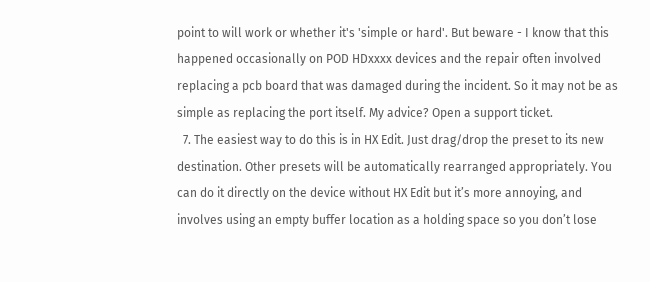point to will work or whether it's 'simple or hard'. But beware - I know that this happened occasionally on POD HDxxxx devices and the repair often involved replacing a pcb board that was damaged during the incident. So it may not be as simple as replacing the port itself. My advice? Open a support ticket.
  7. The easiest way to do this is in HX Edit. Just drag/drop the preset to its new destination. Other presets will be automatically rearranged appropriately. You can do it directly on the device without HX Edit but it’s more annoying, and involves using an empty buffer location as a holding space so you don’t lose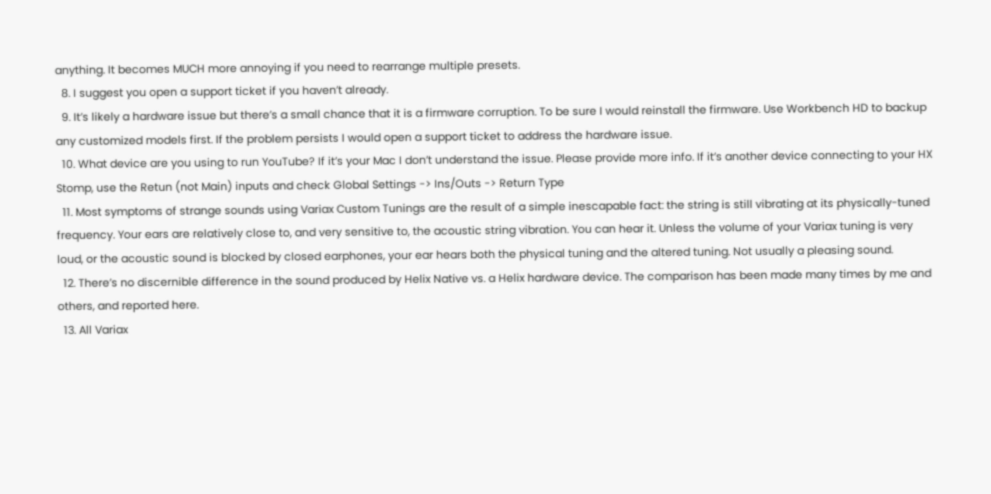anything. It becomes MUCH more annoying if you need to rearrange multiple presets.
  8. I suggest you open a support ticket if you haven’t already.
  9. It’s likely a hardware issue but there’s a small chance that it is a firmware corruption. To be sure I would reinstall the firmware. Use Workbench HD to backup any customized models first. If the problem persists I would open a support ticket to address the hardware issue.
  10. What device are you using to run YouTube? If it’s your Mac I don’t understand the issue. Please provide more info. If it’s another device connecting to your HX Stomp, use the Retun (not Main) inputs and check Global Settings -> Ins/Outs -> Return Type
  11. Most symptoms of strange sounds using Variax Custom Tunings are the result of a simple inescapable fact: the string is still vibrating at its physically-tuned frequency. Your ears are relatively close to, and very sensitive to, the acoustic string vibration. You can hear it. Unless the volume of your Variax tuning is very loud, or the acoustic sound is blocked by closed earphones, your ear hears both the physical tuning and the altered tuning. Not usually a pleasing sound.
  12. There’s no discernible difference in the sound produced by Helix Native vs. a Helix hardware device. The comparison has been made many times by me and others, and reported here.
  13. All Variax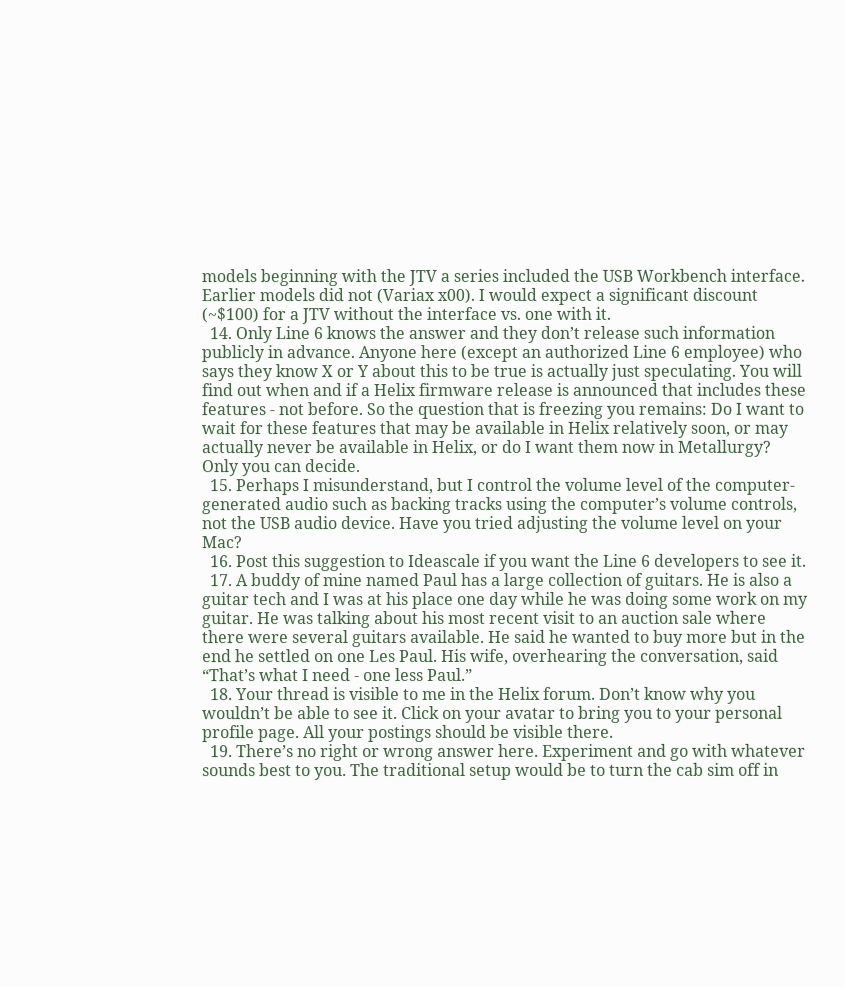models beginning with the JTV a series included the USB Workbench interface. Earlier models did not (Variax x00). I would expect a significant discount (~$100) for a JTV without the interface vs. one with it.
  14. Only Line 6 knows the answer and they don’t release such information publicly in advance. Anyone here (except an authorized Line 6 employee) who says they know X or Y about this to be true is actually just speculating. You will find out when and if a Helix firmware release is announced that includes these features - not before. So the question that is freezing you remains: Do I want to wait for these features that may be available in Helix relatively soon, or may actually never be available in Helix, or do I want them now in Metallurgy? Only you can decide.
  15. Perhaps I misunderstand, but I control the volume level of the computer-generated audio such as backing tracks using the computer’s volume controls, not the USB audio device. Have you tried adjusting the volume level on your Mac?
  16. Post this suggestion to Ideascale if you want the Line 6 developers to see it.
  17. A buddy of mine named Paul has a large collection of guitars. He is also a guitar tech and I was at his place one day while he was doing some work on my guitar. He was talking about his most recent visit to an auction sale where there were several guitars available. He said he wanted to buy more but in the end he settled on one Les Paul. His wife, overhearing the conversation, said “That’s what I need - one less Paul.”
  18. Your thread is visible to me in the Helix forum. Don’t know why you wouldn’t be able to see it. Click on your avatar to bring you to your personal profile page. All your postings should be visible there.
  19. There’s no right or wrong answer here. Experiment and go with whatever sounds best to you. The traditional setup would be to turn the cab sim off in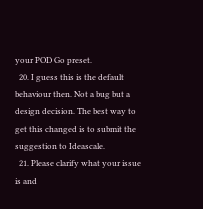your POD Go preset.
  20. I guess this is the default behaviour then. Not a bug but a design decision. The best way to get this changed is to submit the suggestion to Ideascale.
  21. Please clarify what your issue is and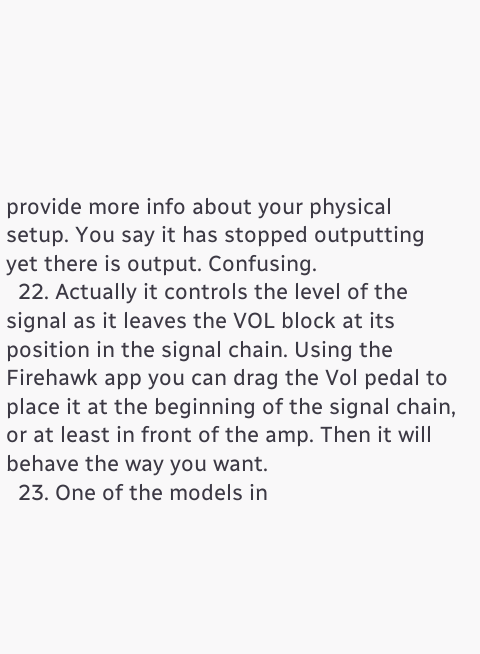provide more info about your physical setup. You say it has stopped outputting yet there is output. Confusing.
  22. Actually it controls the level of the signal as it leaves the VOL block at its position in the signal chain. Using the Firehawk app you can drag the Vol pedal to place it at the beginning of the signal chain, or at least in front of the amp. Then it will behave the way you want.
  23. One of the models in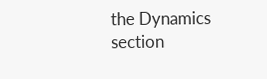the Dynamics section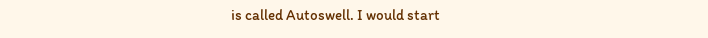is called Autoswell. I would start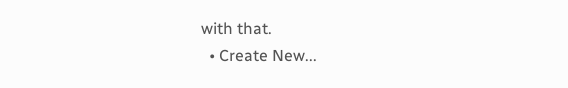with that.
  • Create New...